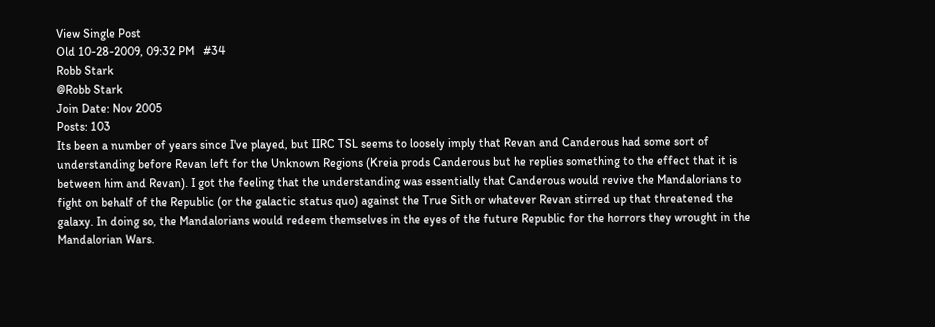View Single Post
Old 10-28-2009, 09:32 PM   #34
Robb Stark
@Robb Stark
Join Date: Nov 2005
Posts: 103
Its been a number of years since I've played, but IIRC TSL seems to loosely imply that Revan and Canderous had some sort of understanding before Revan left for the Unknown Regions (Kreia prods Canderous but he replies something to the effect that it is between him and Revan). I got the feeling that the understanding was essentially that Canderous would revive the Mandalorians to fight on behalf of the Republic (or the galactic status quo) against the True Sith or whatever Revan stirred up that threatened the galaxy. In doing so, the Mandalorians would redeem themselves in the eyes of the future Republic for the horrors they wrought in the Mandalorian Wars.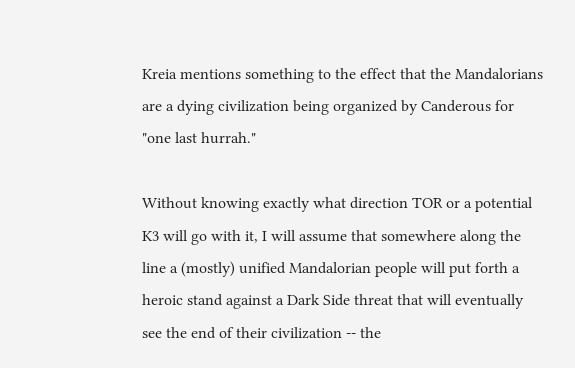Kreia mentions something to the effect that the Mandalorians are a dying civilization being organized by Canderous for "one last hurrah."

Without knowing exactly what direction TOR or a potential K3 will go with it, I will assume that somewhere along the line a (mostly) unified Mandalorian people will put forth a heroic stand against a Dark Side threat that will eventually see the end of their civilization -- the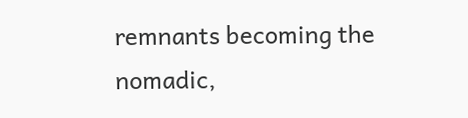remnants becoming the nomadic,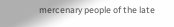mercenary people of the late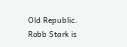Old Republic.
Robb Stark is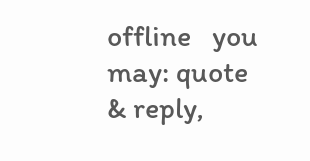offline   you may: quote & reply,